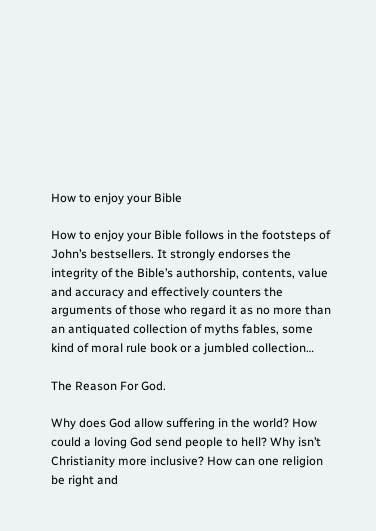How to enjoy your Bible

How to enjoy your Bible follows in the footsteps of John’s bestsellers. It strongly endorses the integrity of the Bible’s authorship, contents, value and accuracy and effectively counters the arguments of those who regard it as no more than an antiquated collection of myths fables, some kind of moral rule book or a jumbled collection…

The Reason For God.

Why does God allow suffering in the world? How could a loving God send people to hell? Why isn’t Christianity more inclusive? How can one religion be right and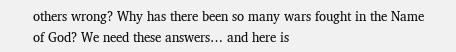others wrong? Why has there been so many wars fought in the Name of God? We need these answers… and here is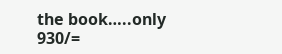the book…..only 930/=